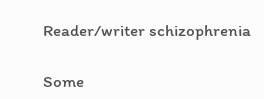Reader/writer schizophrenia

Some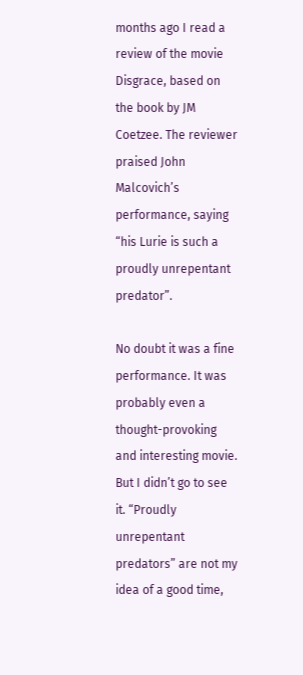months ago I read a review of the movie Disgrace, based on the book by JM Coetzee. The reviewer praised John Malcovich’s performance, saying “his Lurie is such a proudly unrepentant predator”.

No doubt it was a fine performance. It was probably even a thought-provoking and interesting movie. But I didn’t go to see it. “Proudly unrepentant predators” are not my idea of a good time,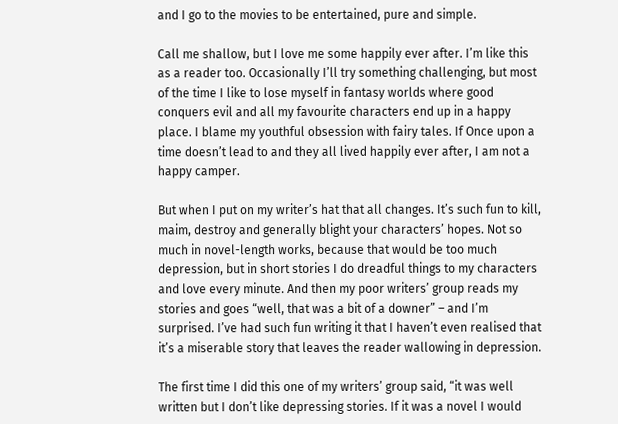and I go to the movies to be entertained, pure and simple.

Call me shallow, but I love me some happily ever after. I’m like this as a reader too. Occasionally I’ll try something challenging, but most of the time I like to lose myself in fantasy worlds where good conquers evil and all my favourite characters end up in a happy place. I blame my youthful obsession with fairy tales. If Once upon a time doesn’t lead to and they all lived happily ever after, I am not a happy camper.

But when I put on my writer’s hat that all changes. It’s such fun to kill, maim, destroy and generally blight your characters’ hopes. Not so much in novel-length works, because that would be too much depression, but in short stories I do dreadful things to my characters and love every minute. And then my poor writers’ group reads my stories and goes “well, that was a bit of a downer” – and I’m surprised. I’ve had such fun writing it that I haven’t even realised that it’s a miserable story that leaves the reader wallowing in depression.

The first time I did this one of my writers’ group said, “it was well written but I don’t like depressing stories. If it was a novel I would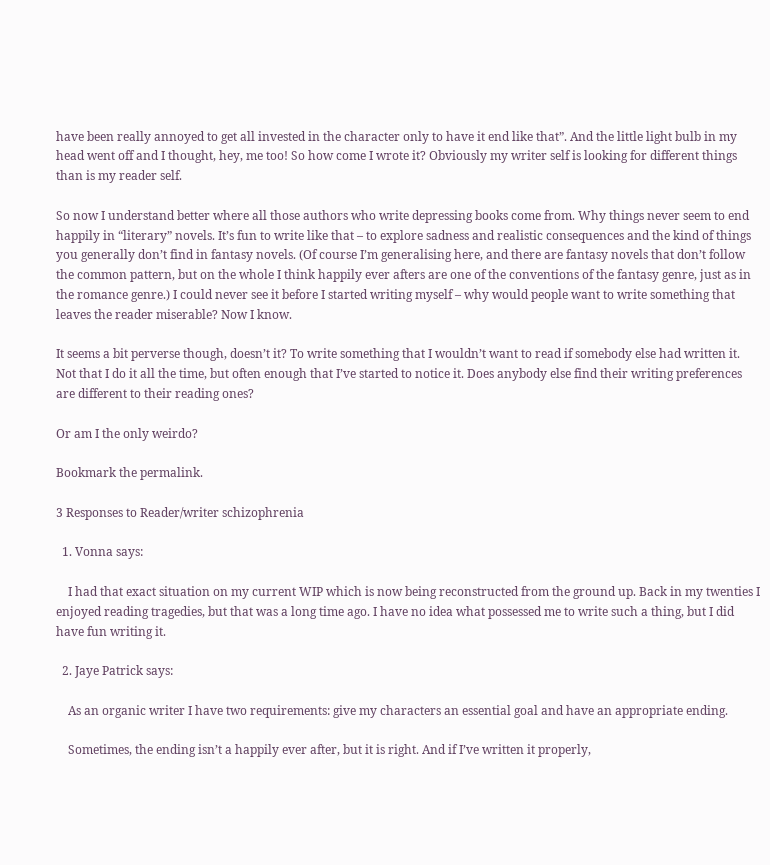have been really annoyed to get all invested in the character only to have it end like that”. And the little light bulb in my head went off and I thought, hey, me too! So how come I wrote it? Obviously my writer self is looking for different things than is my reader self.

So now I understand better where all those authors who write depressing books come from. Why things never seem to end happily in “literary” novels. It’s fun to write like that – to explore sadness and realistic consequences and the kind of things you generally don’t find in fantasy novels. (Of course I’m generalising here, and there are fantasy novels that don’t follow the common pattern, but on the whole I think happily ever afters are one of the conventions of the fantasy genre, just as in the romance genre.) I could never see it before I started writing myself – why would people want to write something that leaves the reader miserable? Now I know.

It seems a bit perverse though, doesn’t it? To write something that I wouldn’t want to read if somebody else had written it. Not that I do it all the time, but often enough that I’ve started to notice it. Does anybody else find their writing preferences are different to their reading ones?

Or am I the only weirdo?

Bookmark the permalink.

3 Responses to Reader/writer schizophrenia

  1. Vonna says:

    I had that exact situation on my current WIP which is now being reconstructed from the ground up. Back in my twenties I enjoyed reading tragedies, but that was a long time ago. I have no idea what possessed me to write such a thing, but I did have fun writing it.

  2. Jaye Patrick says:

    As an organic writer I have two requirements: give my characters an essential goal and have an appropriate ending.

    Sometimes, the ending isn’t a happily ever after, but it is right. And if I’ve written it properly,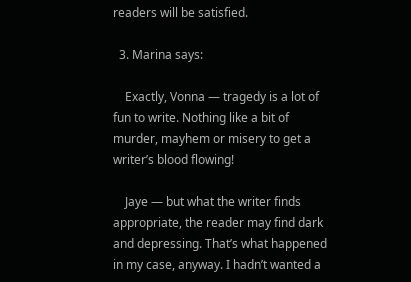readers will be satisfied.

  3. Marina says:

    Exactly, Vonna — tragedy is a lot of fun to write. Nothing like a bit of murder, mayhem or misery to get a writer’s blood flowing!

    Jaye — but what the writer finds appropriate, the reader may find dark and depressing. That’s what happened in my case, anyway. I hadn’t wanted a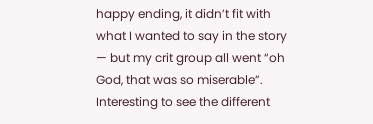happy ending, it didn’t fit with what I wanted to say in the story — but my crit group all went “oh God, that was so miserable”. Interesting to see the different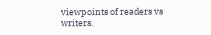viewpoints of readers vs writers.